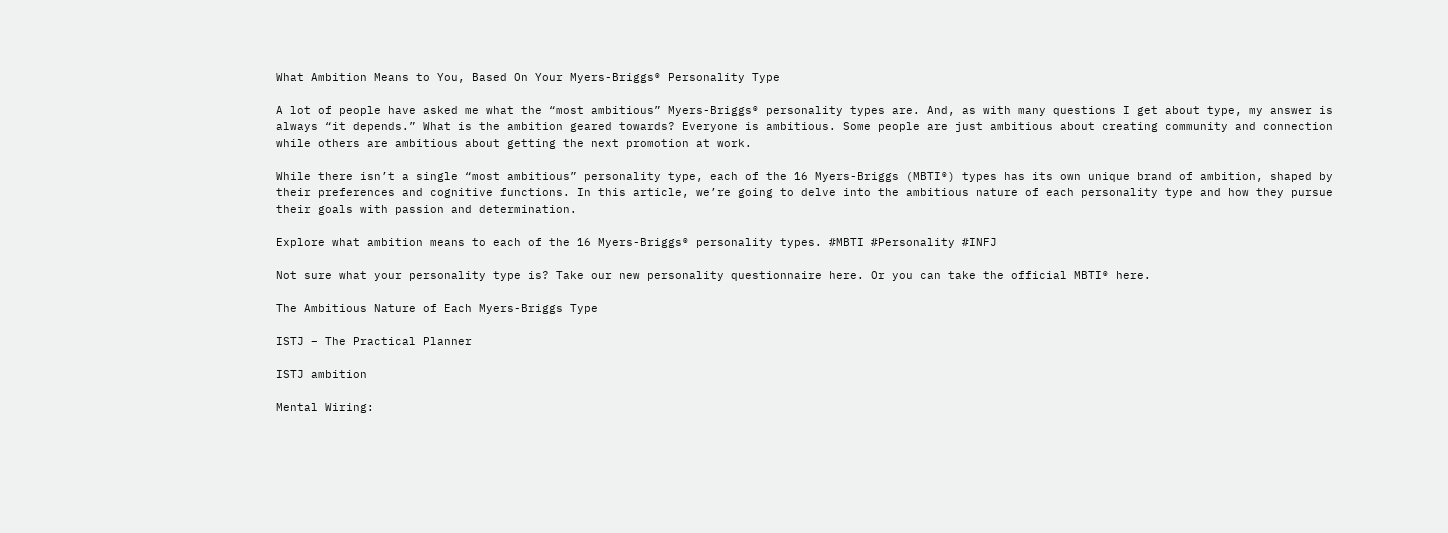What Ambition Means to You, Based On Your Myers-Briggs® Personality Type

A lot of people have asked me what the “most ambitious” Myers-Briggs® personality types are. And, as with many questions I get about type, my answer is always “it depends.” What is the ambition geared towards? Everyone is ambitious. Some people are just ambitious about creating community and connection while others are ambitious about getting the next promotion at work.

While there isn’t a single “most ambitious” personality type, each of the 16 Myers-Briggs (MBTI®) types has its own unique brand of ambition, shaped by their preferences and cognitive functions. In this article, we’re going to delve into the ambitious nature of each personality type and how they pursue their goals with passion and determination.

Explore what ambition means to each of the 16 Myers-Briggs® personality types. #MBTI #Personality #INFJ

Not sure what your personality type is? Take our new personality questionnaire here. Or you can take the official MBTI® here.

The Ambitious Nature of Each Myers-Briggs Type

ISTJ – The Practical Planner

ISTJ ambition

Mental Wiring: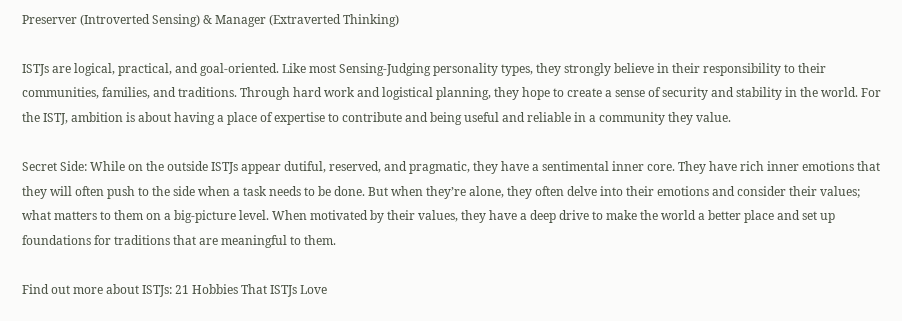Preserver (Introverted Sensing) & Manager (Extraverted Thinking)

ISTJs are logical, practical, and goal-oriented. Like most Sensing-Judging personality types, they strongly believe in their responsibility to their communities, families, and traditions. Through hard work and logistical planning, they hope to create a sense of security and stability in the world. For the ISTJ, ambition is about having a place of expertise to contribute and being useful and reliable in a community they value.

Secret Side: While on the outside ISTJs appear dutiful, reserved, and pragmatic, they have a sentimental inner core. They have rich inner emotions that they will often push to the side when a task needs to be done. But when they’re alone, they often delve into their emotions and consider their values; what matters to them on a big-picture level. When motivated by their values, they have a deep drive to make the world a better place and set up foundations for traditions that are meaningful to them.

Find out more about ISTJs: 21 Hobbies That ISTJs Love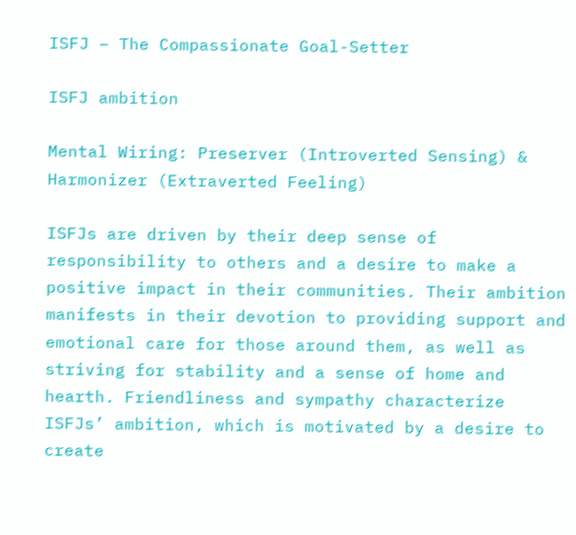ISFJ – The Compassionate Goal-Setter

ISFJ ambition

Mental Wiring: Preserver (Introverted Sensing) & Harmonizer (Extraverted Feeling)

ISFJs are driven by their deep sense of responsibility to others and a desire to make a positive impact in their communities. Their ambition manifests in their devotion to providing support and emotional care for those around them, as well as striving for stability and a sense of home and hearth. Friendliness and sympathy characterize ISFJs’ ambition, which is motivated by a desire to create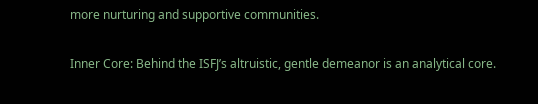more nurturing and supportive communities.

Inner Core: Behind the ISFJ’s altruistic, gentle demeanor is an analytical core.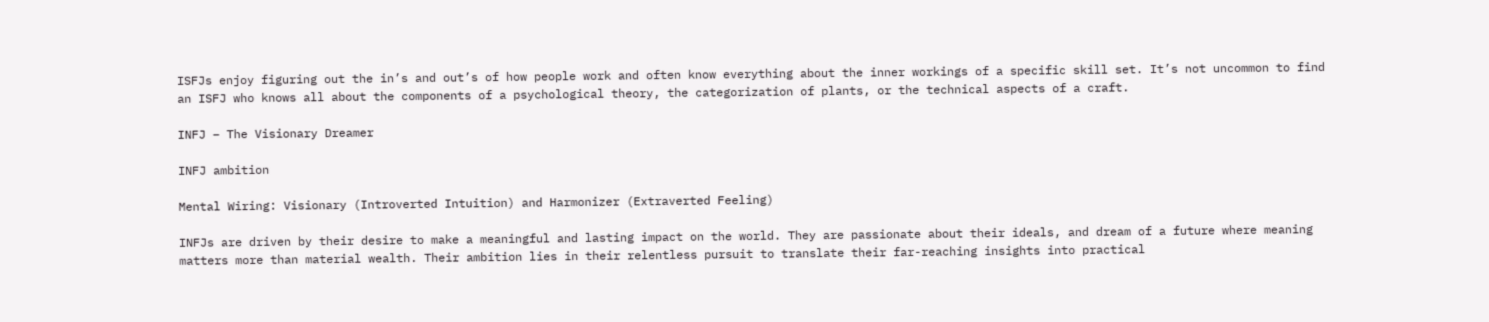ISFJs enjoy figuring out the in’s and out’s of how people work and often know everything about the inner workings of a specific skill set. It’s not uncommon to find an ISFJ who knows all about the components of a psychological theory, the categorization of plants, or the technical aspects of a craft.

INFJ – The Visionary Dreamer

INFJ ambition

Mental Wiring: Visionary (Introverted Intuition) and Harmonizer (Extraverted Feeling)

INFJs are driven by their desire to make a meaningful and lasting impact on the world. They are passionate about their ideals, and dream of a future where meaning matters more than material wealth. Their ambition lies in their relentless pursuit to translate their far-reaching insights into practical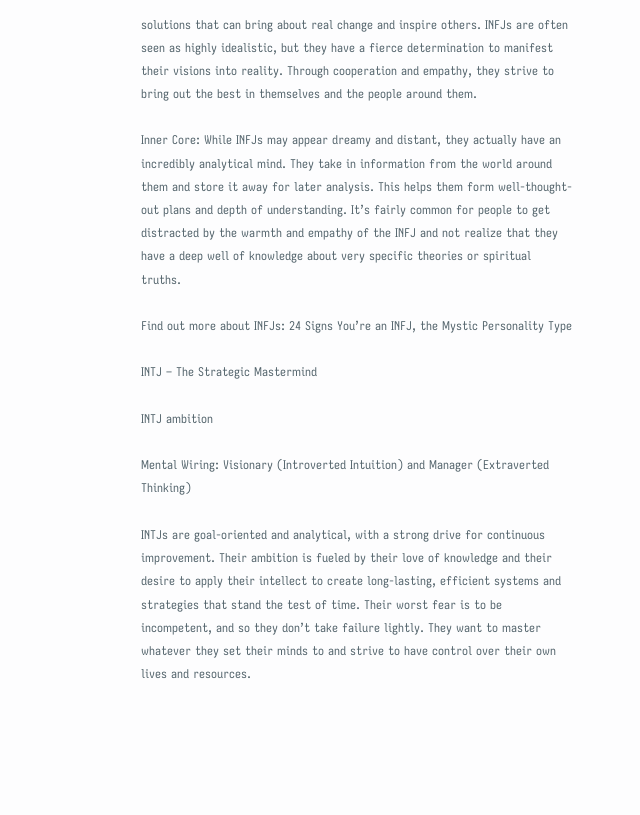solutions that can bring about real change and inspire others. INFJs are often seen as highly idealistic, but they have a fierce determination to manifest their visions into reality. Through cooperation and empathy, they strive to bring out the best in themselves and the people around them.

Inner Core: While INFJs may appear dreamy and distant, they actually have an incredibly analytical mind. They take in information from the world around them and store it away for later analysis. This helps them form well-thought-out plans and depth of understanding. It’s fairly common for people to get distracted by the warmth and empathy of the INFJ and not realize that they have a deep well of knowledge about very specific theories or spiritual truths.

Find out more about INFJs: 24 Signs You’re an INFJ, the Mystic Personality Type

INTJ – The Strategic Mastermind

INTJ ambition

Mental Wiring: Visionary (Introverted Intuition) and Manager (Extraverted Thinking)

INTJs are goal-oriented and analytical, with a strong drive for continuous improvement. Their ambition is fueled by their love of knowledge and their desire to apply their intellect to create long-lasting, efficient systems and strategies that stand the test of time. Their worst fear is to be incompetent, and so they don’t take failure lightly. They want to master whatever they set their minds to and strive to have control over their own lives and resources.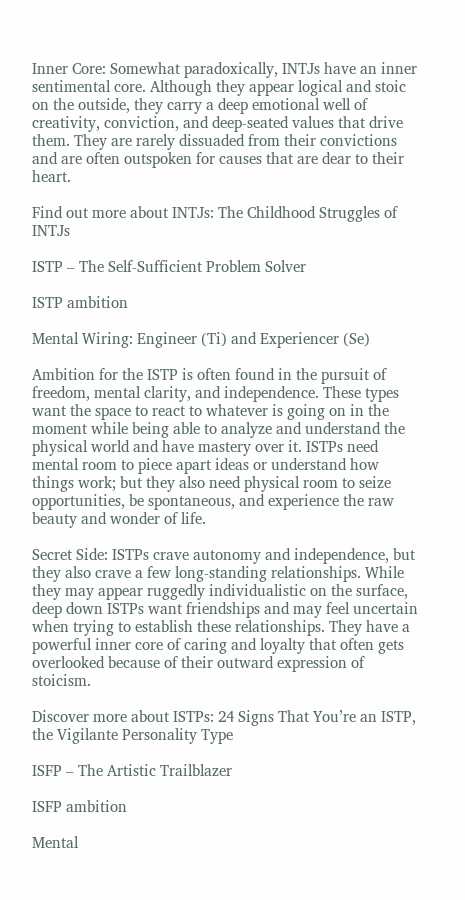Inner Core: Somewhat paradoxically, INTJs have an inner sentimental core. Although they appear logical and stoic on the outside, they carry a deep emotional well of creativity, conviction, and deep-seated values that drive them. They are rarely dissuaded from their convictions and are often outspoken for causes that are dear to their heart.

Find out more about INTJs: The Childhood Struggles of INTJs

ISTP – The Self-Sufficient Problem Solver

ISTP ambition

Mental Wiring: Engineer (Ti) and Experiencer (Se)

Ambition for the ISTP is often found in the pursuit of freedom, mental clarity, and independence. These types want the space to react to whatever is going on in the moment while being able to analyze and understand the physical world and have mastery over it. ISTPs need mental room to piece apart ideas or understand how things work; but they also need physical room to seize opportunities, be spontaneous, and experience the raw beauty and wonder of life.

Secret Side: ISTPs crave autonomy and independence, but they also crave a few long-standing relationships. While they may appear ruggedly individualistic on the surface, deep down ISTPs want friendships and may feel uncertain when trying to establish these relationships. They have a powerful inner core of caring and loyalty that often gets overlooked because of their outward expression of stoicism.

Discover more about ISTPs: 24 Signs That You’re an ISTP, the Vigilante Personality Type

ISFP – The Artistic Trailblazer

ISFP ambition

Mental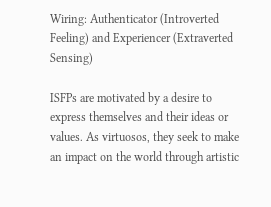Wiring: Authenticator (Introverted Feeling) and Experiencer (Extraverted Sensing)

ISFPs are motivated by a desire to express themselves and their ideas or values. As virtuosos, they seek to make an impact on the world through artistic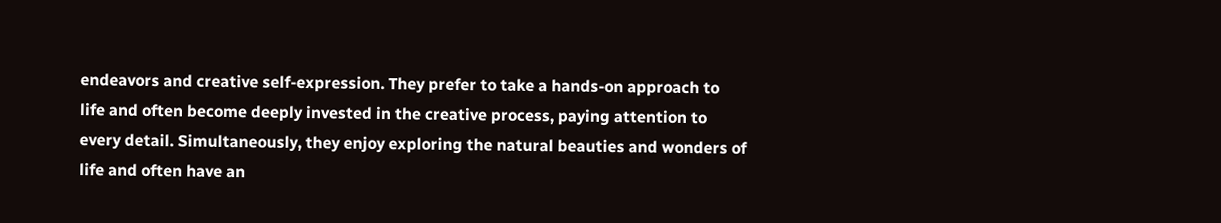endeavors and creative self-expression. They prefer to take a hands-on approach to life and often become deeply invested in the creative process, paying attention to every detail. Simultaneously, they enjoy exploring the natural beauties and wonders of life and often have an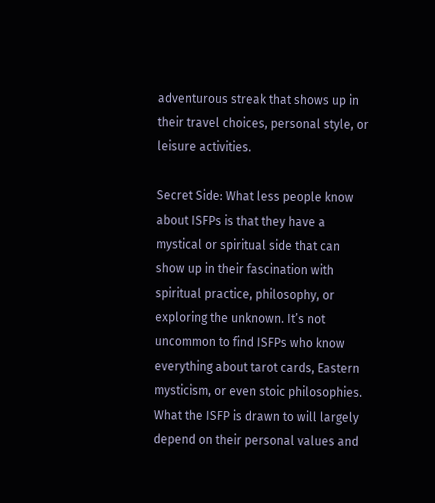adventurous streak that shows up in their travel choices, personal style, or leisure activities.

Secret Side: What less people know about ISFPs is that they have a mystical or spiritual side that can show up in their fascination with spiritual practice, philosophy, or exploring the unknown. It’s not uncommon to find ISFPs who know everything about tarot cards, Eastern mysticism, or even stoic philosophies. What the ISFP is drawn to will largely depend on their personal values and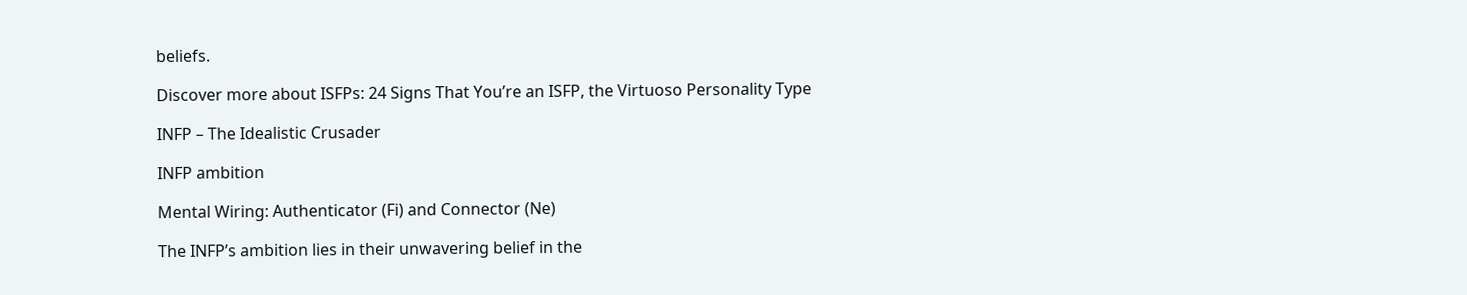beliefs.

Discover more about ISFPs: 24 Signs That You’re an ISFP, the Virtuoso Personality Type

INFP – The Idealistic Crusader

INFP ambition

Mental Wiring: Authenticator (Fi) and Connector (Ne)

The INFP’s ambition lies in their unwavering belief in the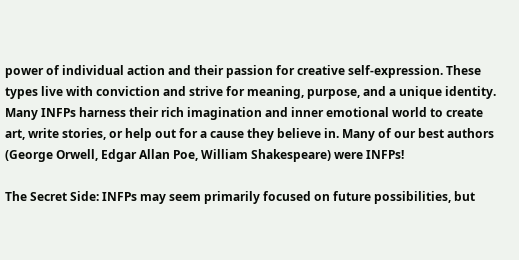power of individual action and their passion for creative self-expression. These types live with conviction and strive for meaning, purpose, and a unique identity. Many INFPs harness their rich imagination and inner emotional world to create art, write stories, or help out for a cause they believe in. Many of our best authors (George Orwell, Edgar Allan Poe, William Shakespeare) were INFPs!

The Secret Side: INFPs may seem primarily focused on future possibilities, but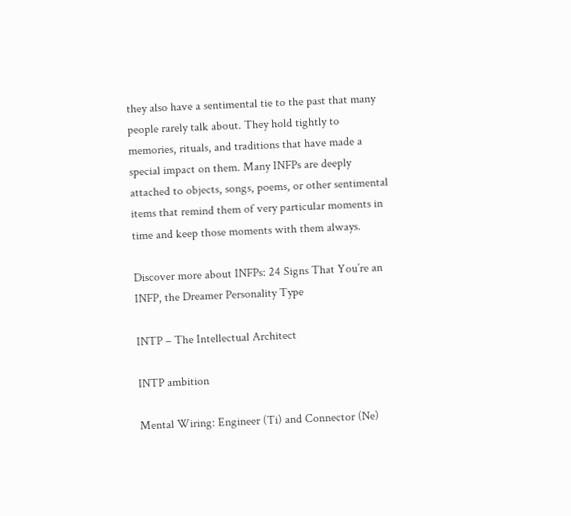they also have a sentimental tie to the past that many people rarely talk about. They hold tightly to memories, rituals, and traditions that have made a special impact on them. Many INFPs are deeply attached to objects, songs, poems, or other sentimental items that remind them of very particular moments in time and keep those moments with them always.

Discover more about INFPs: 24 Signs That You’re an INFP, the Dreamer Personality Type

INTP – The Intellectual Architect

INTP ambition

Mental Wiring: Engineer (Ti) and Connector (Ne)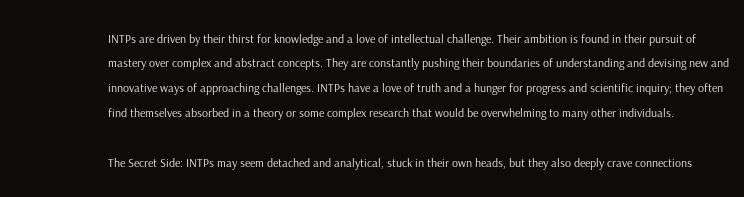INTPs are driven by their thirst for knowledge and a love of intellectual challenge. Their ambition is found in their pursuit of mastery over complex and abstract concepts. They are constantly pushing their boundaries of understanding and devising new and innovative ways of approaching challenges. INTPs have a love of truth and a hunger for progress and scientific inquiry; they often find themselves absorbed in a theory or some complex research that would be overwhelming to many other individuals.

The Secret Side: INTPs may seem detached and analytical, stuck in their own heads, but they also deeply crave connections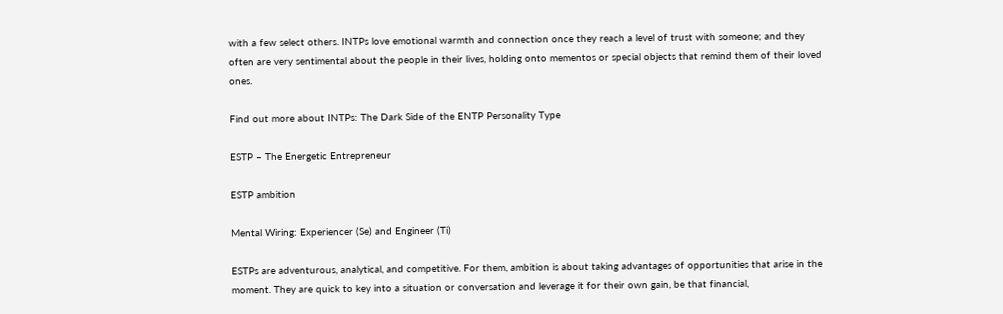with a few select others. INTPs love emotional warmth and connection once they reach a level of trust with someone; and they often are very sentimental about the people in their lives, holding onto mementos or special objects that remind them of their loved ones.

Find out more about INTPs: The Dark Side of the ENTP Personality Type

ESTP – The Energetic Entrepreneur

ESTP ambition

Mental Wiring: Experiencer (Se) and Engineer (Ti)

ESTPs are adventurous, analytical, and competitive. For them, ambition is about taking advantages of opportunities that arise in the moment. They are quick to key into a situation or conversation and leverage it for their own gain, be that financial,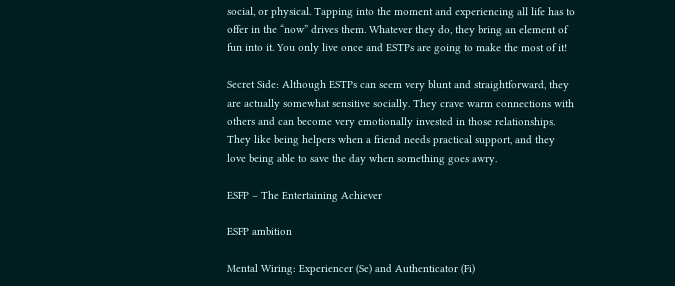social, or physical. Tapping into the moment and experiencing all life has to offer in the “now” drives them. Whatever they do, they bring an element of fun into it. You only live once and ESTPs are going to make the most of it!

Secret Side: Although ESTPs can seem very blunt and straightforward, they are actually somewhat sensitive socially. They crave warm connections with others and can become very emotionally invested in those relationships. They like being helpers when a friend needs practical support, and they love being able to save the day when something goes awry.

ESFP – The Entertaining Achiever

ESFP ambition

Mental Wiring: Experiencer (Se) and Authenticator (Fi)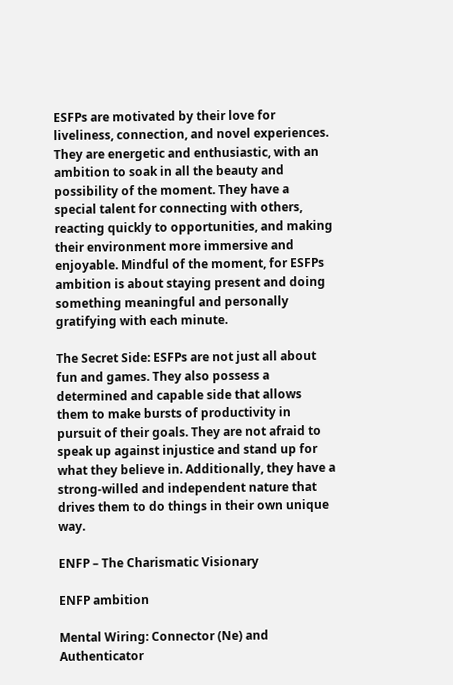ESFPs are motivated by their love for liveliness, connection, and novel experiences. They are energetic and enthusiastic, with an ambition to soak in all the beauty and possibility of the moment. They have a special talent for connecting with others, reacting quickly to opportunities, and making their environment more immersive and enjoyable. Mindful of the moment, for ESFPs ambition is about staying present and doing something meaningful and personally gratifying with each minute.

The Secret Side: ESFPs are not just all about fun and games. They also possess a determined and capable side that allows them to make bursts of productivity in pursuit of their goals. They are not afraid to speak up against injustice and stand up for what they believe in. Additionally, they have a strong-willed and independent nature that drives them to do things in their own unique way.

ENFP – The Charismatic Visionary

ENFP ambition

Mental Wiring: Connector (Ne) and Authenticator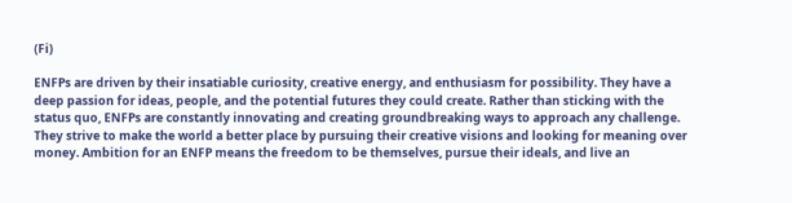(Fi)

ENFPs are driven by their insatiable curiosity, creative energy, and enthusiasm for possibility. They have a deep passion for ideas, people, and the potential futures they could create. Rather than sticking with the status quo, ENFPs are constantly innovating and creating groundbreaking ways to approach any challenge. They strive to make the world a better place by pursuing their creative visions and looking for meaning over money. Ambition for an ENFP means the freedom to be themselves, pursue their ideals, and live an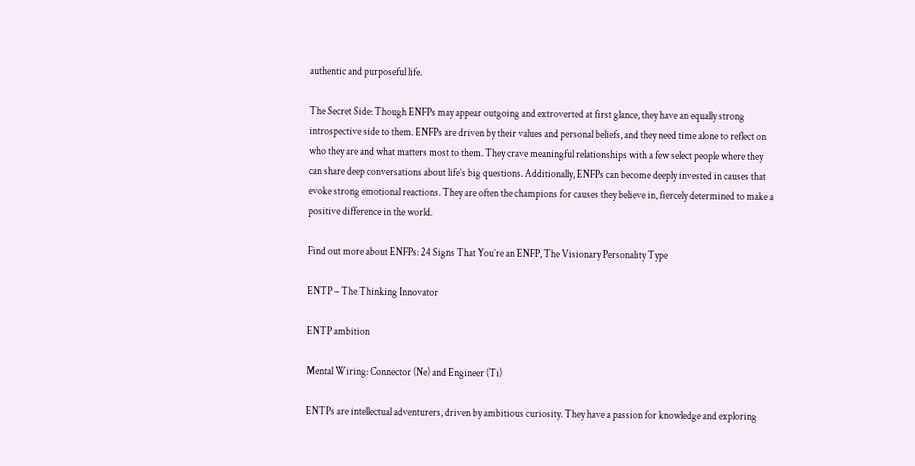authentic and purposeful life.

The Secret Side: Though ENFPs may appear outgoing and extroverted at first glance, they have an equally strong introspective side to them. ENFPs are driven by their values and personal beliefs, and they need time alone to reflect on who they are and what matters most to them. They crave meaningful relationships with a few select people where they can share deep conversations about life’s big questions. Additionally, ENFPs can become deeply invested in causes that evoke strong emotional reactions. They are often the champions for causes they believe in, fiercely determined to make a positive difference in the world.

Find out more about ENFPs: 24 Signs That You’re an ENFP, The Visionary Personality Type

ENTP – The Thinking Innovator

ENTP ambition

Mental Wiring: Connector (Ne) and Engineer (Ti)

ENTPs are intellectual adventurers, driven by ambitious curiosity. They have a passion for knowledge and exploring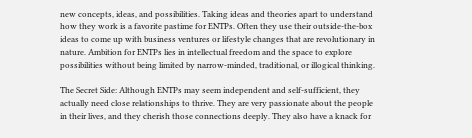new concepts, ideas, and possibilities. Taking ideas and theories apart to understand how they work is a favorite pastime for ENTPs. Often they use their outside-the-box ideas to come up with business ventures or lifestyle changes that are revolutionary in nature. Ambition for ENTPs lies in intellectual freedom and the space to explore possibilities without being limited by narrow-minded, traditional, or illogical thinking.

The Secret Side: Although ENTPs may seem independent and self-sufficient, they actually need close relationships to thrive. They are very passionate about the people in their lives, and they cherish those connections deeply. They also have a knack for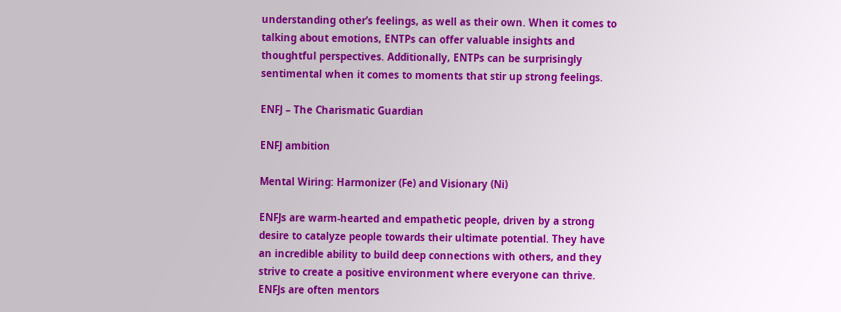understanding other’s feelings, as well as their own. When it comes to talking about emotions, ENTPs can offer valuable insights and thoughtful perspectives. Additionally, ENTPs can be surprisingly sentimental when it comes to moments that stir up strong feelings.

ENFJ – The Charismatic Guardian

ENFJ ambition

Mental Wiring: Harmonizer (Fe) and Visionary (Ni)

ENFJs are warm-hearted and empathetic people, driven by a strong desire to catalyze people towards their ultimate potential. They have an incredible ability to build deep connections with others, and they strive to create a positive environment where everyone can thrive. ENFJs are often mentors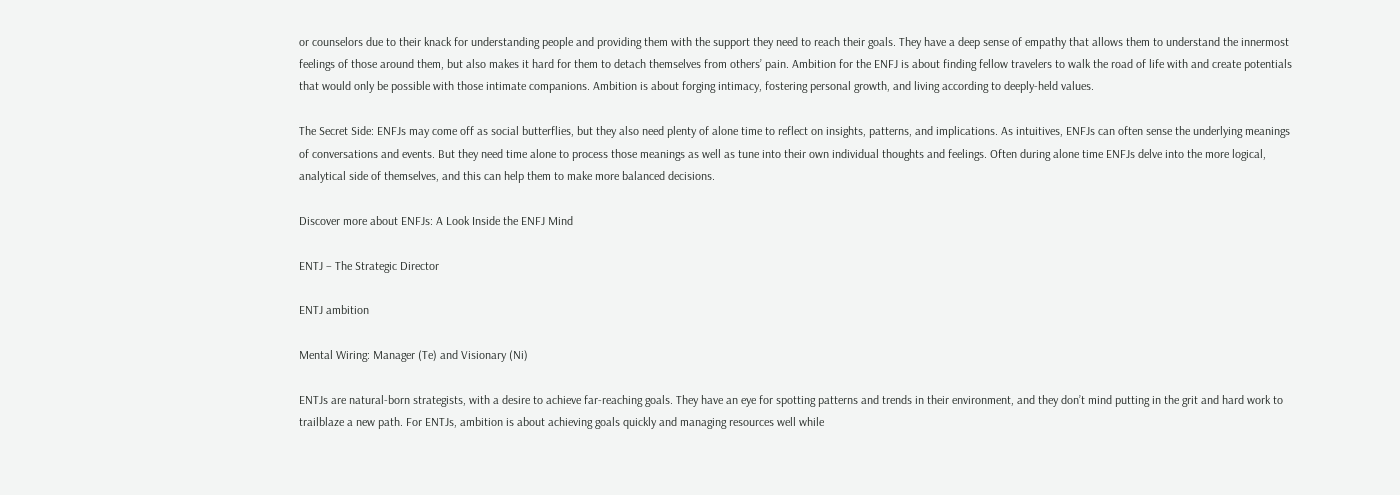or counselors due to their knack for understanding people and providing them with the support they need to reach their goals. They have a deep sense of empathy that allows them to understand the innermost feelings of those around them, but also makes it hard for them to detach themselves from others’ pain. Ambition for the ENFJ is about finding fellow travelers to walk the road of life with and create potentials that would only be possible with those intimate companions. Ambition is about forging intimacy, fostering personal growth, and living according to deeply-held values.

The Secret Side: ENFJs may come off as social butterflies, but they also need plenty of alone time to reflect on insights, patterns, and implications. As intuitives, ENFJs can often sense the underlying meanings of conversations and events. But they need time alone to process those meanings as well as tune into their own individual thoughts and feelings. Often during alone time ENFJs delve into the more logical, analytical side of themselves, and this can help them to make more balanced decisions.

Discover more about ENFJs: A Look Inside the ENFJ Mind

ENTJ – The Strategic Director

ENTJ ambition

Mental Wiring: Manager (Te) and Visionary (Ni)

ENTJs are natural-born strategists, with a desire to achieve far-reaching goals. They have an eye for spotting patterns and trends in their environment, and they don’t mind putting in the grit and hard work to trailblaze a new path. For ENTJs, ambition is about achieving goals quickly and managing resources well while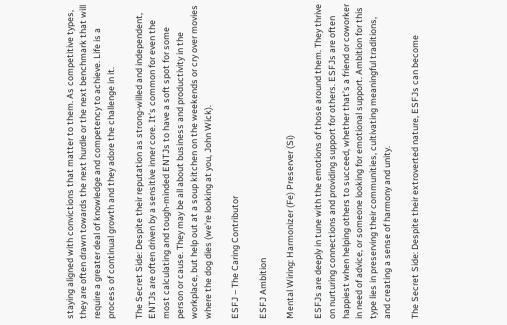staying aligned with convictions that matter to them. As competitive types, they are often drawn towards the next hurdle or the next benchmark that will require a greater deal of knowledge and competency to achieve. Life is a process of continual growth and they adore the challenge in it.

The Secret Side: Despite their reputation as strong-willed and independent, ENTJs are often driven by a sensitive inner core. It’s common for even the most calculating and tough-minded ENTJs to have a soft spot for some person or cause. They may be all about business and productivity in the workplace, but help out at a soup kitchen on the weekends or cry over movies where the dog dies (we’re looking at you, John Wick).

ESFJ – The Caring Contributor

ESFJ Ambition

Mental Wiring: Harmonizer (Fe) Preserver (Si)

ESFJs are deeply in tune with the emotions of those around them. They thrive on nurturing connections and providing support for others. ESFJs are often happiest when helping others to succeed, whether that’s a friend or coworker in need of advice, or someone looking for emotional support. Ambition for this type lies in preserving their communities, cultivating meaningful traditions, and creating a sense of harmony and unity.

The Secret Side: Despite their extroverted nature, ESFJs can become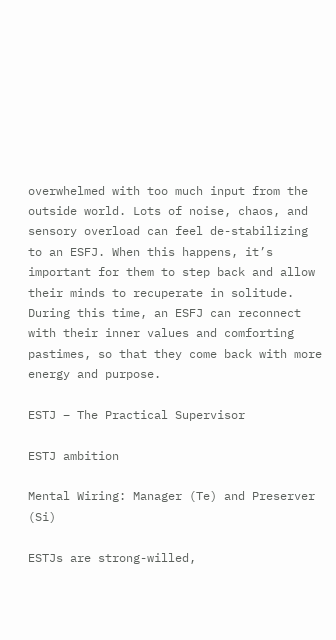overwhelmed with too much input from the outside world. Lots of noise, chaos, and sensory overload can feel de-stabilizing to an ESFJ. When this happens, it’s important for them to step back and allow their minds to recuperate in solitude. During this time, an ESFJ can reconnect with their inner values and comforting pastimes, so that they come back with more energy and purpose.

ESTJ – The Practical Supervisor

ESTJ ambition

Mental Wiring: Manager (Te) and Preserver (Si)

ESTJs are strong-willed,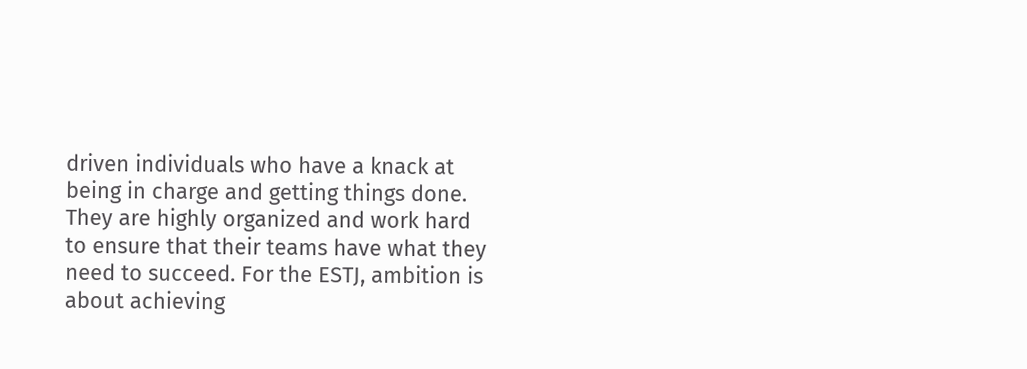driven individuals who have a knack at being in charge and getting things done. They are highly organized and work hard to ensure that their teams have what they need to succeed. For the ESTJ, ambition is about achieving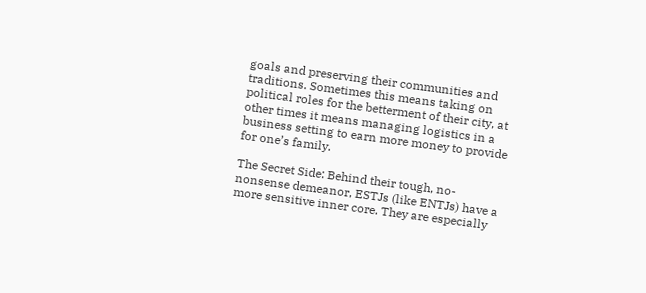goals and preserving their communities and traditions. Sometimes this means taking on political roles for the betterment of their city, at other times it means managing logistics in a business setting to earn more money to provide for one’s family.

The Secret Side: Behind their tough, no-nonsense demeanor, ESTJs (like ENTJs) have a more sensitive inner core. They are especially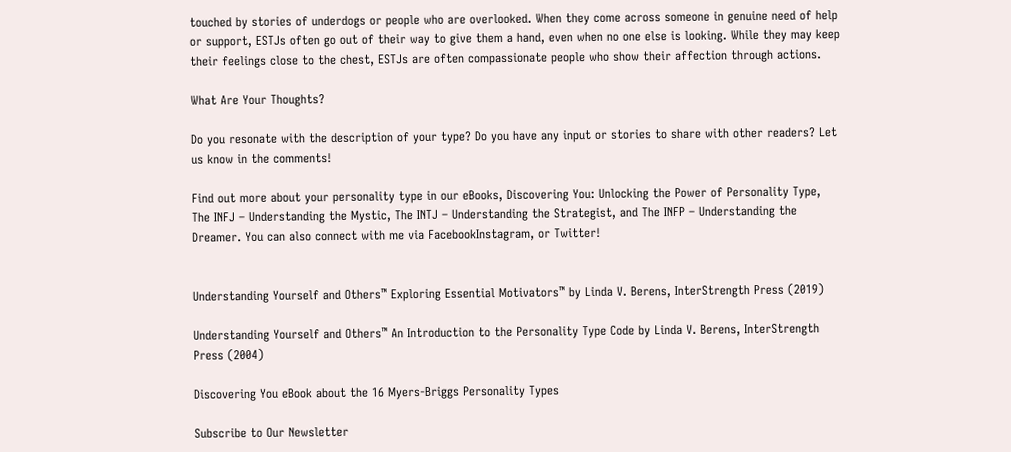touched by stories of underdogs or people who are overlooked. When they come across someone in genuine need of help or support, ESTJs often go out of their way to give them a hand, even when no one else is looking. While they may keep their feelings close to the chest, ESTJs are often compassionate people who show their affection through actions.

What Are Your Thoughts?

Do you resonate with the description of your type? Do you have any input or stories to share with other readers? Let us know in the comments!

Find out more about your personality type in our eBooks, Discovering You: Unlocking the Power of Personality Type,  The INFJ – Understanding the Mystic, The INTJ – Understanding the Strategist, and The INFP – Understanding the Dreamer. You can also connect with me via FacebookInstagram, or Twitter!


Understanding Yourself and Others™ Exploring Essential Motivators™ by Linda V. Berens, InterStrength Press (2019)

Understanding Yourself and Others™ An Introduction to the Personality Type Code by Linda V. Berens, InterStrength Press (2004)

Discovering You eBook about the 16 Myers-Briggs Personality Types

Subscribe to Our Newsletter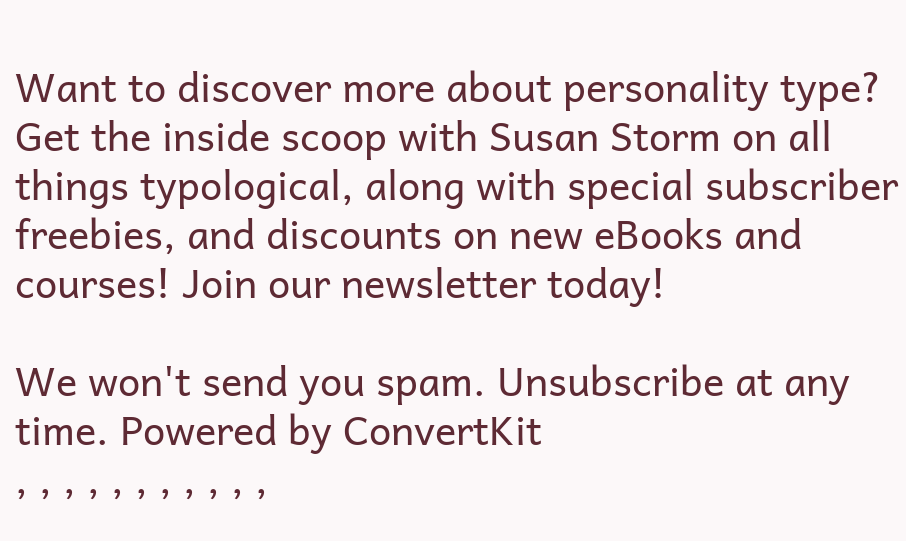Want to discover more about personality type? Get the inside scoop with Susan Storm on all things typological, along with special subscriber freebies, and discounts on new eBooks and courses! Join our newsletter today!

We won't send you spam. Unsubscribe at any time. Powered by ConvertKit
, , , , , , , , , , ,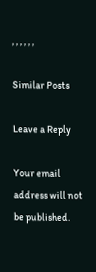, , , , , ,

Similar Posts

Leave a Reply

Your email address will not be published.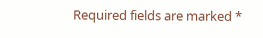Required fields are marked *